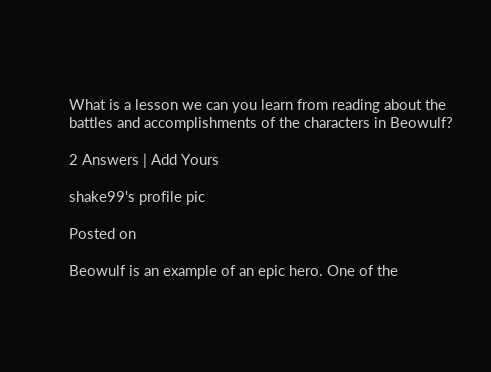What is a lesson we can you learn from reading about the battles and accomplishments of the characters in Beowulf?

2 Answers | Add Yours

shake99's profile pic

Posted on

Beowulf is an example of an epic hero. One of the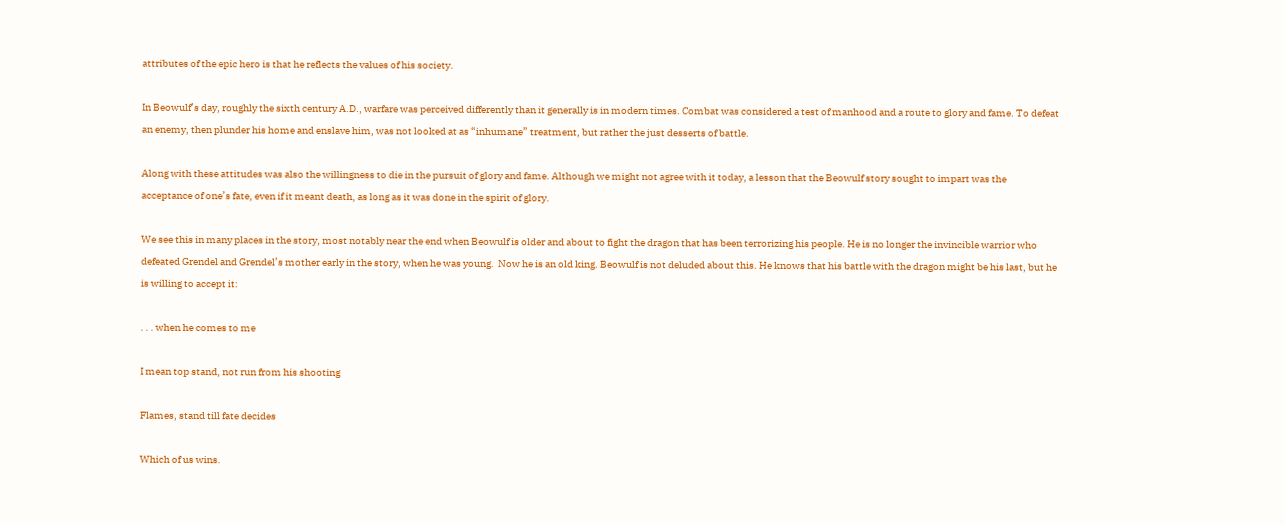attributes of the epic hero is that he reflects the values of his society.

In Beowulf’s day, roughly the sixth century A.D., warfare was perceived differently than it generally is in modern times. Combat was considered a test of manhood and a route to glory and fame. To defeat an enemy, then plunder his home and enslave him, was not looked at as “inhumane” treatment, but rather the just desserts of battle.

Along with these attitudes was also the willingness to die in the pursuit of glory and fame. Although we might not agree with it today, a lesson that the Beowulf story sought to impart was the acceptance of one’s fate, even if it meant death, as long as it was done in the spirit of glory.

We see this in many places in the story, most notably near the end when Beowulf is older and about to fight the dragon that has been terrorizing his people. He is no longer the invincible warrior who defeated Grendel and Grendel’s mother early in the story, when he was young.  Now he is an old king. Beowulf is not deluded about this. He knows that his battle with the dragon might be his last, but he is willing to accept it:

. . . when he comes to me

I mean top stand, not run from his shooting

Flames, stand till fate decides

Which of us wins.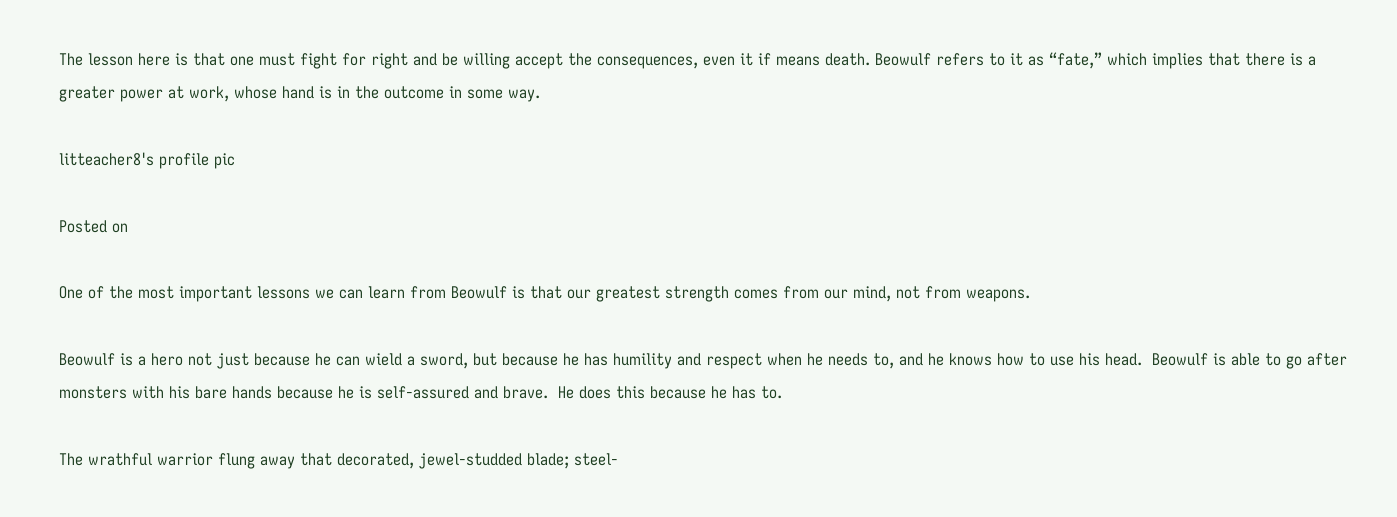The lesson here is that one must fight for right and be willing accept the consequences, even it if means death. Beowulf refers to it as “fate,” which implies that there is a greater power at work, whose hand is in the outcome in some way.

litteacher8's profile pic

Posted on

One of the most important lessons we can learn from Beowulf is that our greatest strength comes from our mind, not from weapons.

Beowulf is a hero not just because he can wield a sword, but because he has humility and respect when he needs to, and he knows how to use his head.  Beowulf is able to go after monsters with his bare hands because he is self-assured and brave.  He does this because he has to.

The wrathful warrior flung away that decorated, jewel-studded blade; steel-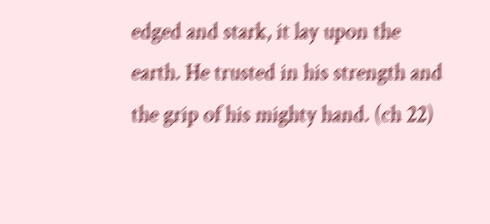edged and stark, it lay upon the earth. He trusted in his strength and the grip of his mighty hand. (ch 22)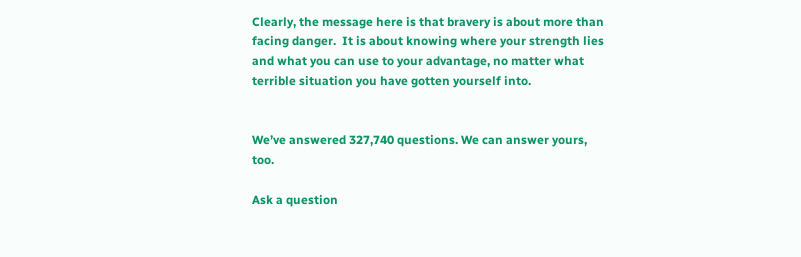Clearly, the message here is that bravery is about more than facing danger.  It is about knowing where your strength lies and what you can use to your advantage, no matter what terrible situation you have gotten yourself into.


We’ve answered 327,740 questions. We can answer yours, too.

Ask a question